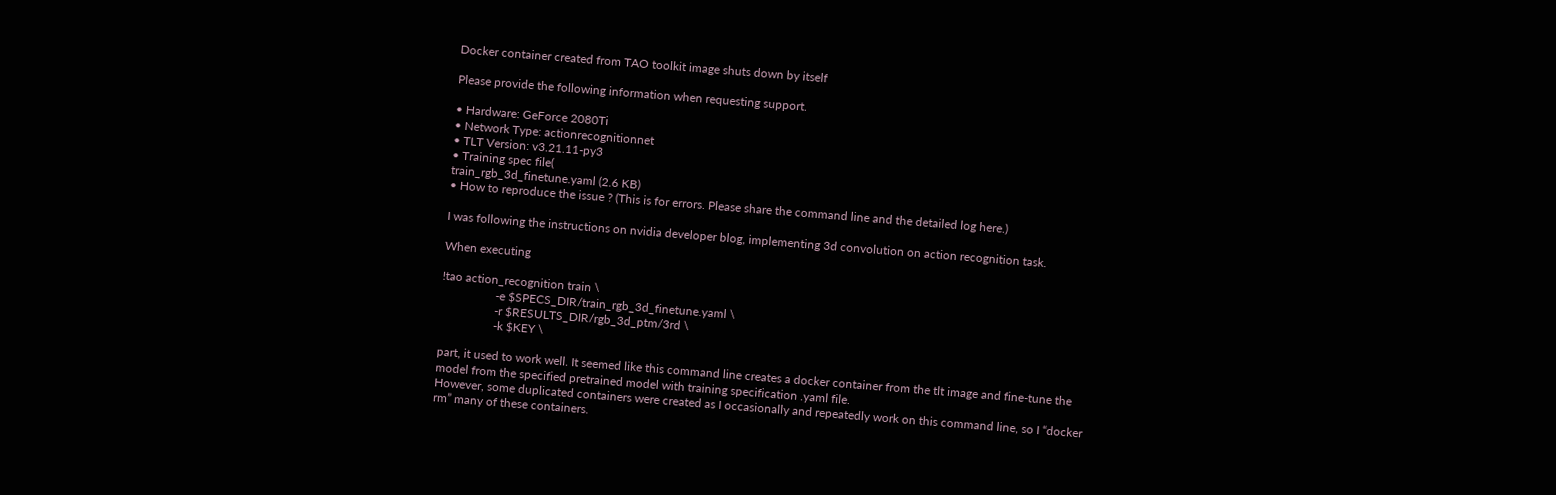Docker container created from TAO toolkit image shuts down by itself

Please provide the following information when requesting support.

• Hardware: GeForce 2080Ti
• Network Type: actionrecognitionnet
• TLT Version: v3.21.11-py3
• Training spec file(
train_rgb_3d_finetune.yaml (2.6 KB)
• How to reproduce the issue ? (This is for errors. Please share the command line and the detailed log here.)

I was following the instructions on nvidia developer blog, implementing 3d convolution on action recognition task.

When executing

!tao action_recognition train \
                  -e $SPECS_DIR/train_rgb_3d_finetune.yaml \
                  -r $RESULTS_DIR/rgb_3d_ptm/3rd \
                  -k $KEY \

part, it used to work well. It seemed like this command line creates a docker container from the tlt image and fine-tune the model from the specified pretrained model with training specification .yaml file.
However, some duplicated containers were created as I occasionally and repeatedly work on this command line, so I “docker rm” many of these containers.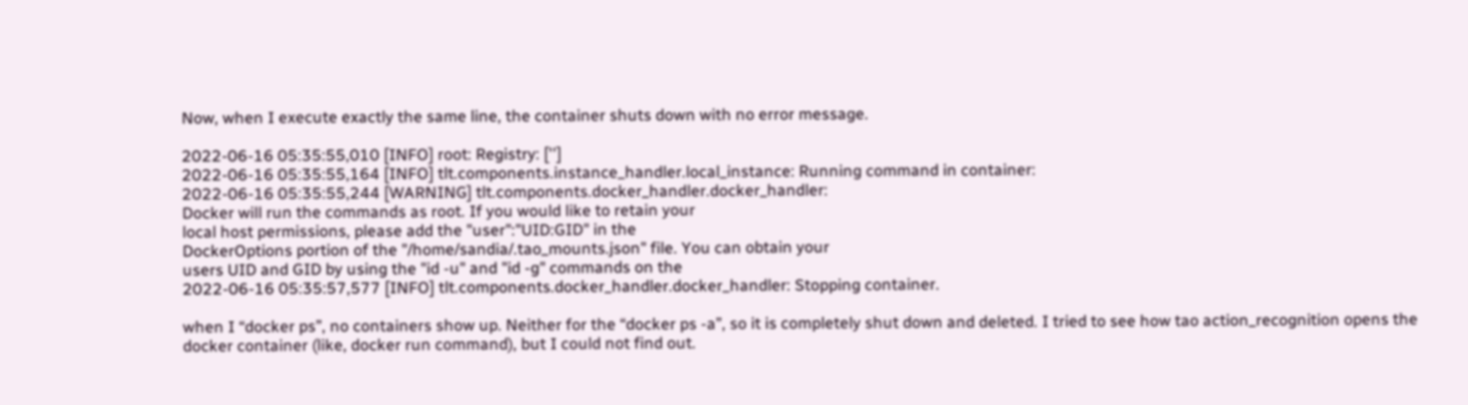Now, when I execute exactly the same line, the container shuts down with no error message.

2022-06-16 05:35:55,010 [INFO] root: Registry: ['']
2022-06-16 05:35:55,164 [INFO] tlt.components.instance_handler.local_instance: Running command in container:
2022-06-16 05:35:55,244 [WARNING] tlt.components.docker_handler.docker_handler:
Docker will run the commands as root. If you would like to retain your
local host permissions, please add the "user":"UID:GID" in the
DockerOptions portion of the "/home/sandia/.tao_mounts.json" file. You can obtain your
users UID and GID by using the "id -u" and "id -g" commands on the
2022-06-16 05:35:57,577 [INFO] tlt.components.docker_handler.docker_handler: Stopping container.

when I “docker ps”, no containers show up. Neither for the “docker ps -a”, so it is completely shut down and deleted. I tried to see how tao action_recognition opens the docker container (like, docker run command), but I could not find out.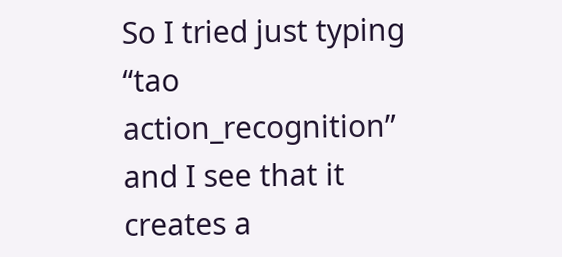So I tried just typing “tao action_recognition”
and I see that it creates a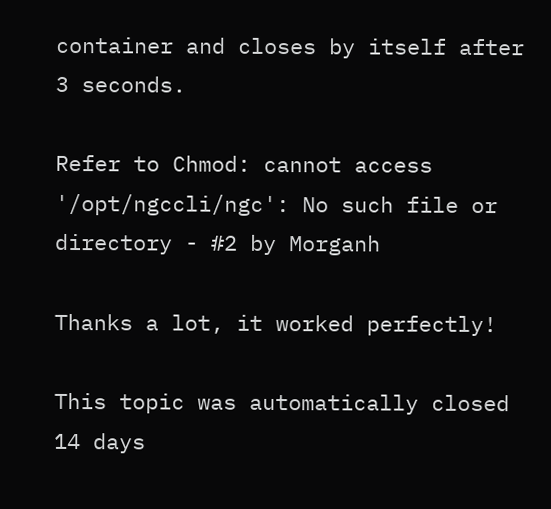container and closes by itself after 3 seconds.

Refer to Chmod: cannot access '/opt/ngccli/ngc': No such file or directory - #2 by Morganh

Thanks a lot, it worked perfectly!

This topic was automatically closed 14 days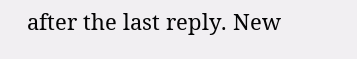after the last reply. New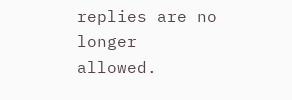replies are no longer allowed.